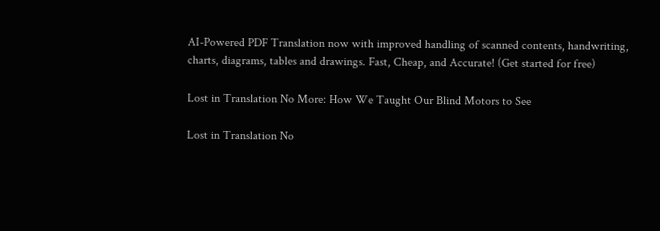AI-Powered PDF Translation now with improved handling of scanned contents, handwriting, charts, diagrams, tables and drawings. Fast, Cheap, and Accurate! (Get started for free)

Lost in Translation No More: How We Taught Our Blind Motors to See

Lost in Translation No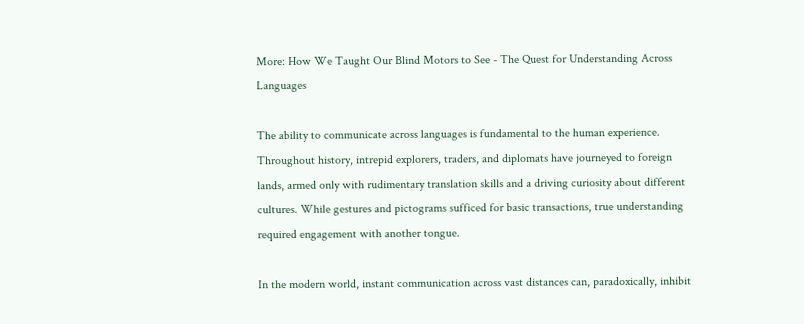More: How We Taught Our Blind Motors to See - The Quest for Understanding Across Languages

The ability to communicate across languages is fundamental to the human experience. Throughout history, intrepid explorers, traders, and diplomats have journeyed to foreign lands, armed only with rudimentary translation skills and a driving curiosity about different cultures. While gestures and pictograms sufficed for basic transactions, true understanding required engagement with another tongue.

In the modern world, instant communication across vast distances can, paradoxically, inhibit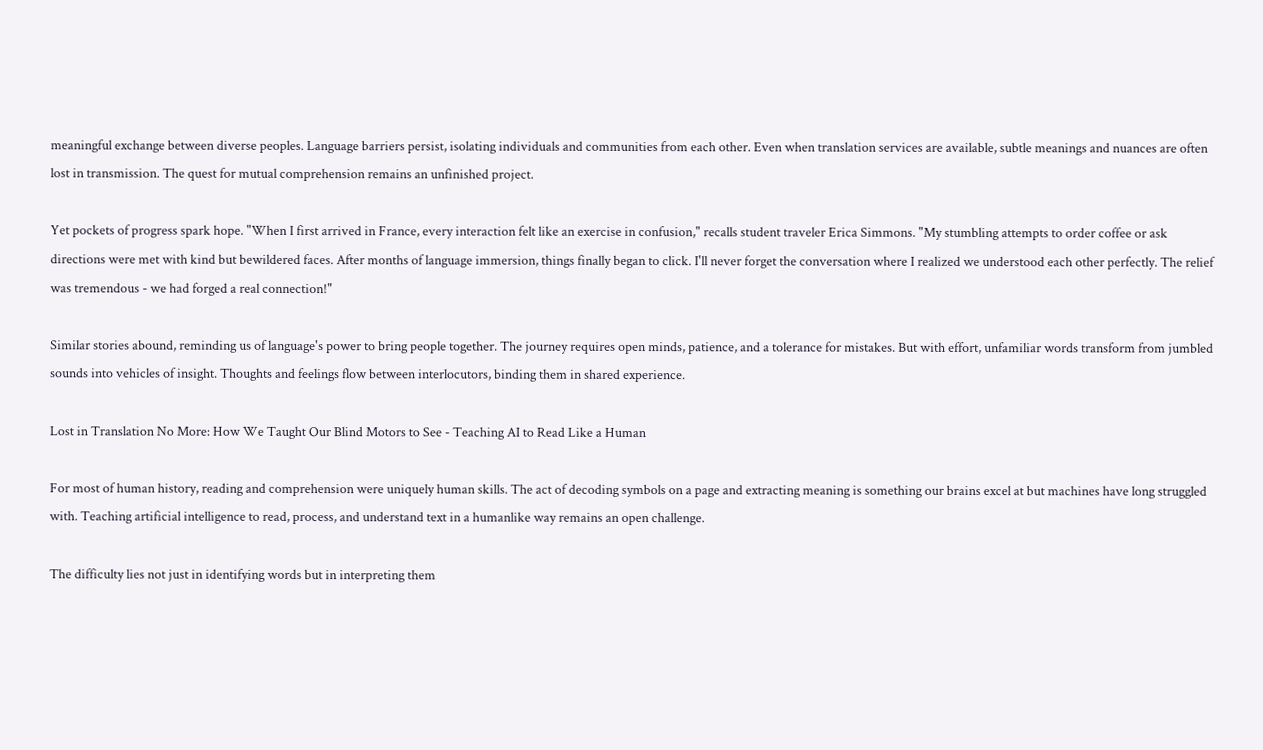meaningful exchange between diverse peoples. Language barriers persist, isolating individuals and communities from each other. Even when translation services are available, subtle meanings and nuances are often lost in transmission. The quest for mutual comprehension remains an unfinished project.

Yet pockets of progress spark hope. "When I first arrived in France, every interaction felt like an exercise in confusion," recalls student traveler Erica Simmons. "My stumbling attempts to order coffee or ask directions were met with kind but bewildered faces. After months of language immersion, things finally began to click. I'll never forget the conversation where I realized we understood each other perfectly. The relief was tremendous - we had forged a real connection!"

Similar stories abound, reminding us of language's power to bring people together. The journey requires open minds, patience, and a tolerance for mistakes. But with effort, unfamiliar words transform from jumbled sounds into vehicles of insight. Thoughts and feelings flow between interlocutors, binding them in shared experience.

Lost in Translation No More: How We Taught Our Blind Motors to See - Teaching AI to Read Like a Human

For most of human history, reading and comprehension were uniquely human skills. The act of decoding symbols on a page and extracting meaning is something our brains excel at but machines have long struggled with. Teaching artificial intelligence to read, process, and understand text in a humanlike way remains an open challenge.

The difficulty lies not just in identifying words but in interpreting them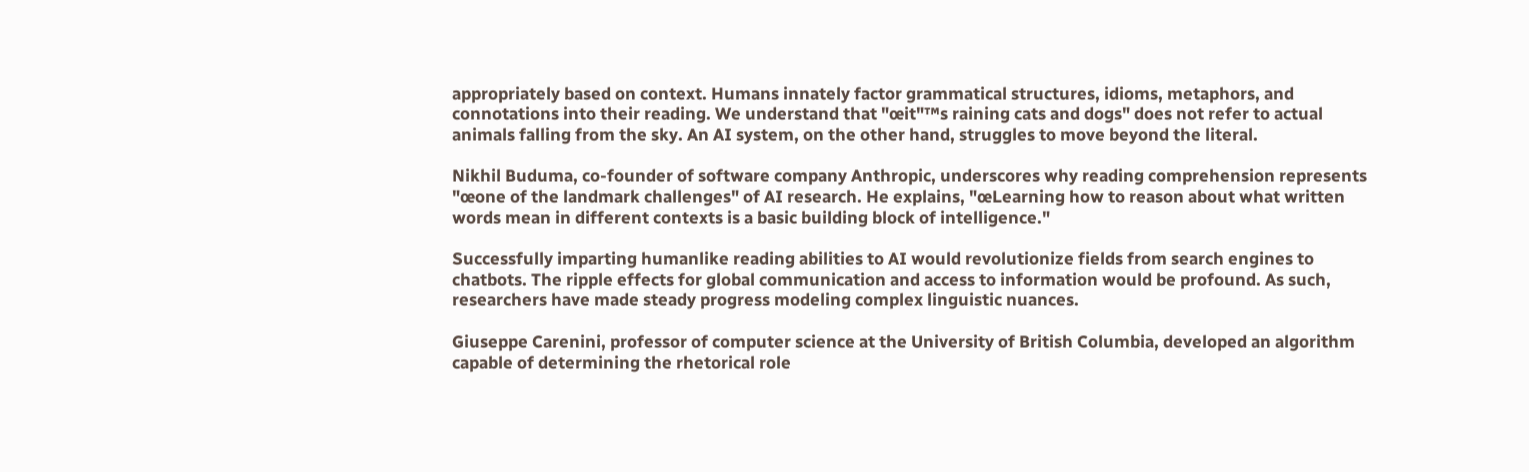appropriately based on context. Humans innately factor grammatical structures, idioms, metaphors, and connotations into their reading. We understand that "œit"™s raining cats and dogs" does not refer to actual animals falling from the sky. An AI system, on the other hand, struggles to move beyond the literal.

Nikhil Buduma, co-founder of software company Anthropic, underscores why reading comprehension represents "œone of the landmark challenges" of AI research. He explains, "œLearning how to reason about what written words mean in different contexts is a basic building block of intelligence."

Successfully imparting humanlike reading abilities to AI would revolutionize fields from search engines to chatbots. The ripple effects for global communication and access to information would be profound. As such, researchers have made steady progress modeling complex linguistic nuances.

Giuseppe Carenini, professor of computer science at the University of British Columbia, developed an algorithm capable of determining the rhetorical role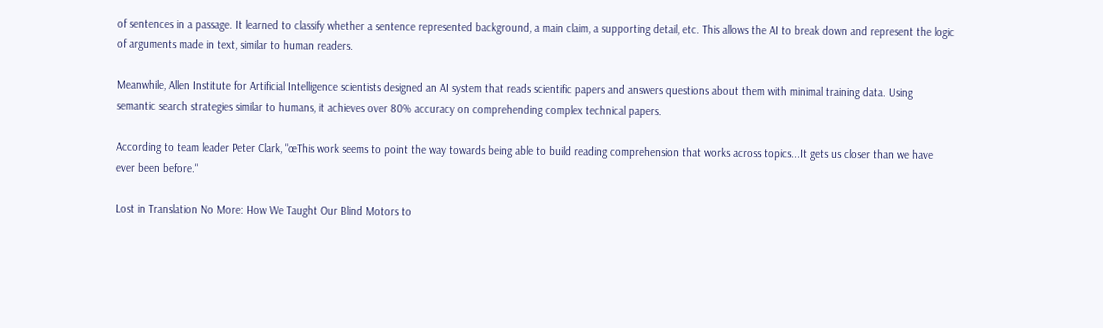of sentences in a passage. It learned to classify whether a sentence represented background, a main claim, a supporting detail, etc. This allows the AI to break down and represent the logic of arguments made in text, similar to human readers.

Meanwhile, Allen Institute for Artificial Intelligence scientists designed an AI system that reads scientific papers and answers questions about them with minimal training data. Using semantic search strategies similar to humans, it achieves over 80% accuracy on comprehending complex technical papers.

According to team leader Peter Clark, "œThis work seems to point the way towards being able to build reading comprehension that works across topics...It gets us closer than we have ever been before."

Lost in Translation No More: How We Taught Our Blind Motors to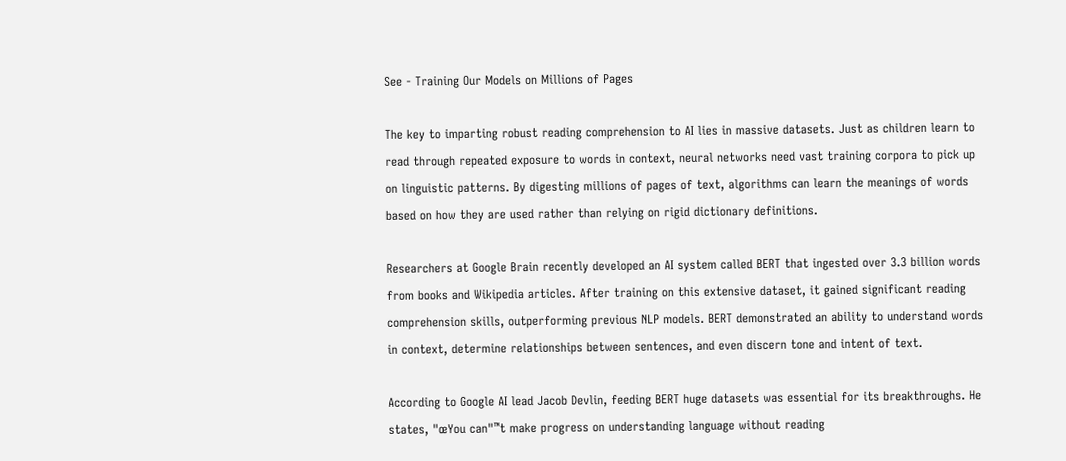See - Training Our Models on Millions of Pages

The key to imparting robust reading comprehension to AI lies in massive datasets. Just as children learn to read through repeated exposure to words in context, neural networks need vast training corpora to pick up on linguistic patterns. By digesting millions of pages of text, algorithms can learn the meanings of words based on how they are used rather than relying on rigid dictionary definitions.

Researchers at Google Brain recently developed an AI system called BERT that ingested over 3.3 billion words from books and Wikipedia articles. After training on this extensive dataset, it gained significant reading comprehension skills, outperforming previous NLP models. BERT demonstrated an ability to understand words in context, determine relationships between sentences, and even discern tone and intent of text.

According to Google AI lead Jacob Devlin, feeding BERT huge datasets was essential for its breakthroughs. He states, "œYou can"™t make progress on understanding language without reading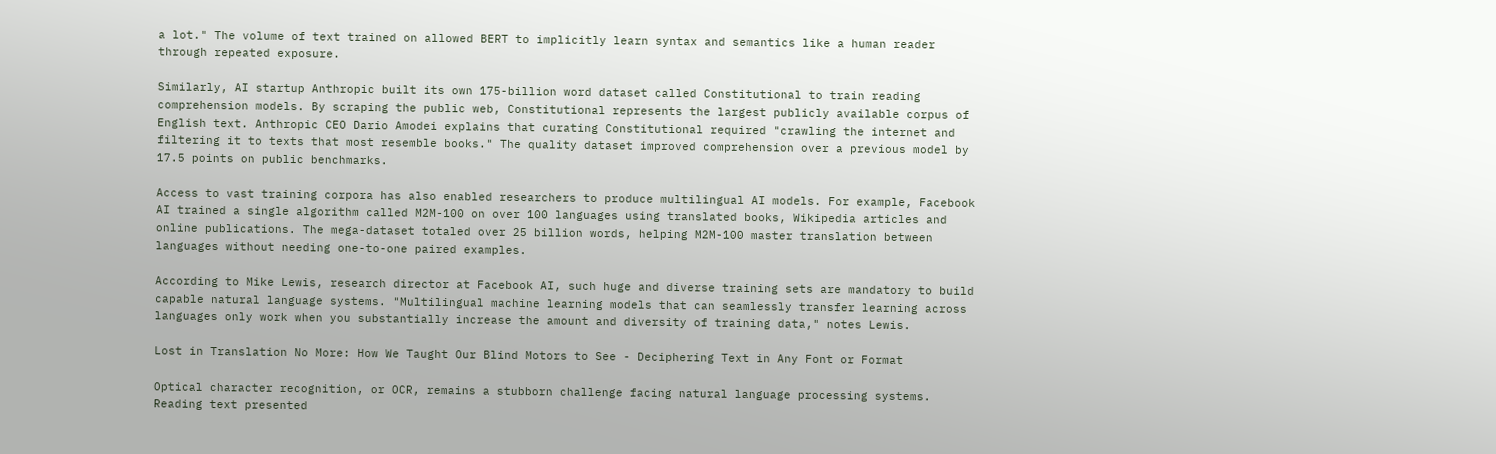a lot." The volume of text trained on allowed BERT to implicitly learn syntax and semantics like a human reader through repeated exposure.

Similarly, AI startup Anthropic built its own 175-billion word dataset called Constitutional to train reading comprehension models. By scraping the public web, Constitutional represents the largest publicly available corpus of English text. Anthropic CEO Dario Amodei explains that curating Constitutional required "crawling the internet and filtering it to texts that most resemble books." The quality dataset improved comprehension over a previous model by 17.5 points on public benchmarks.

Access to vast training corpora has also enabled researchers to produce multilingual AI models. For example, Facebook AI trained a single algorithm called M2M-100 on over 100 languages using translated books, Wikipedia articles and online publications. The mega-dataset totaled over 25 billion words, helping M2M-100 master translation between languages without needing one-to-one paired examples.

According to Mike Lewis, research director at Facebook AI, such huge and diverse training sets are mandatory to build capable natural language systems. "Multilingual machine learning models that can seamlessly transfer learning across languages only work when you substantially increase the amount and diversity of training data," notes Lewis.

Lost in Translation No More: How We Taught Our Blind Motors to See - Deciphering Text in Any Font or Format

Optical character recognition, or OCR, remains a stubborn challenge facing natural language processing systems. Reading text presented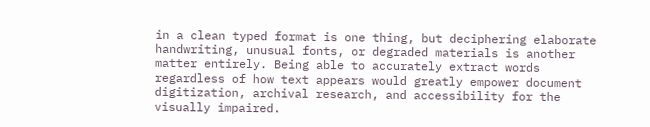in a clean typed format is one thing, but deciphering elaborate handwriting, unusual fonts, or degraded materials is another matter entirely. Being able to accurately extract words regardless of how text appears would greatly empower document digitization, archival research, and accessibility for the visually impaired.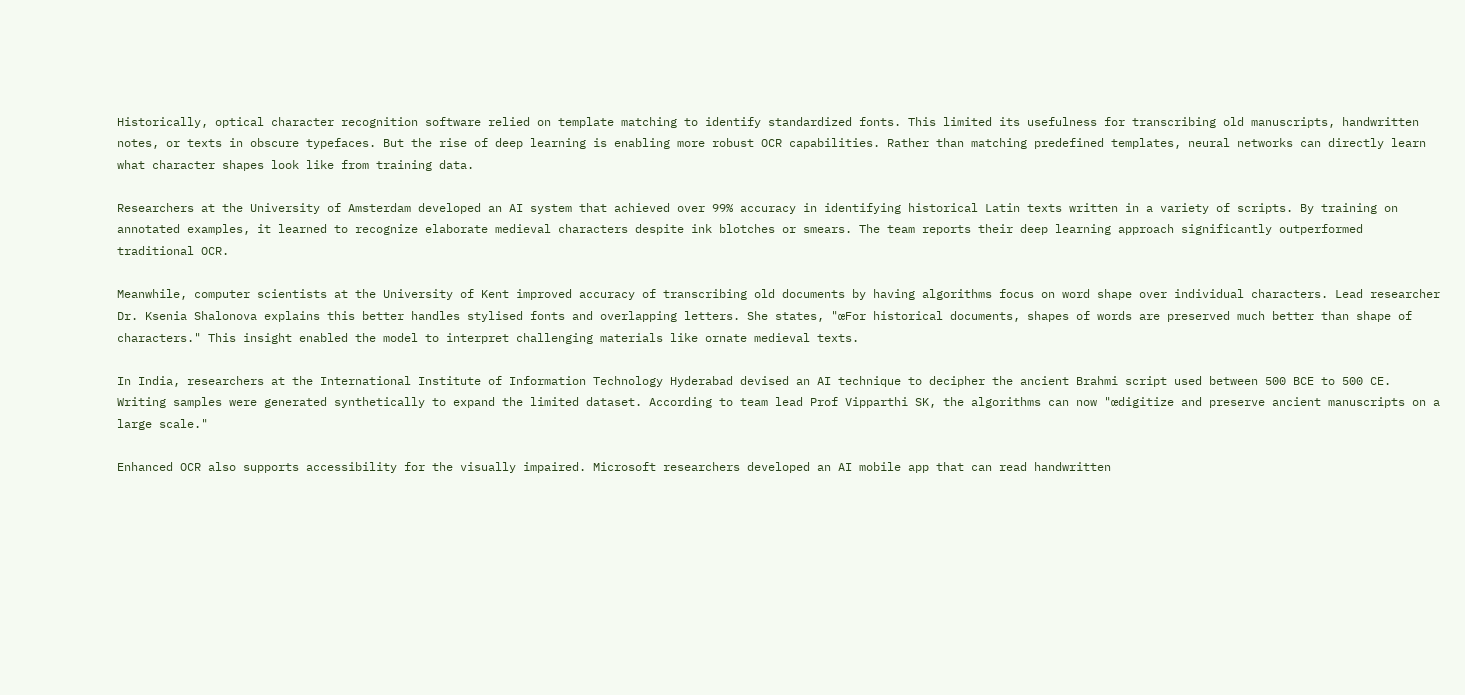Historically, optical character recognition software relied on template matching to identify standardized fonts. This limited its usefulness for transcribing old manuscripts, handwritten notes, or texts in obscure typefaces. But the rise of deep learning is enabling more robust OCR capabilities. Rather than matching predefined templates, neural networks can directly learn what character shapes look like from training data.

Researchers at the University of Amsterdam developed an AI system that achieved over 99% accuracy in identifying historical Latin texts written in a variety of scripts. By training on annotated examples, it learned to recognize elaborate medieval characters despite ink blotches or smears. The team reports their deep learning approach significantly outperformed traditional OCR.

Meanwhile, computer scientists at the University of Kent improved accuracy of transcribing old documents by having algorithms focus on word shape over individual characters. Lead researcher Dr. Ksenia Shalonova explains this better handles stylised fonts and overlapping letters. She states, "œFor historical documents, shapes of words are preserved much better than shape of characters." This insight enabled the model to interpret challenging materials like ornate medieval texts.

In India, researchers at the International Institute of Information Technology Hyderabad devised an AI technique to decipher the ancient Brahmi script used between 500 BCE to 500 CE. Writing samples were generated synthetically to expand the limited dataset. According to team lead Prof Vipparthi SK, the algorithms can now "œdigitize and preserve ancient manuscripts on a large scale."

Enhanced OCR also supports accessibility for the visually impaired. Microsoft researchers developed an AI mobile app that can read handwritten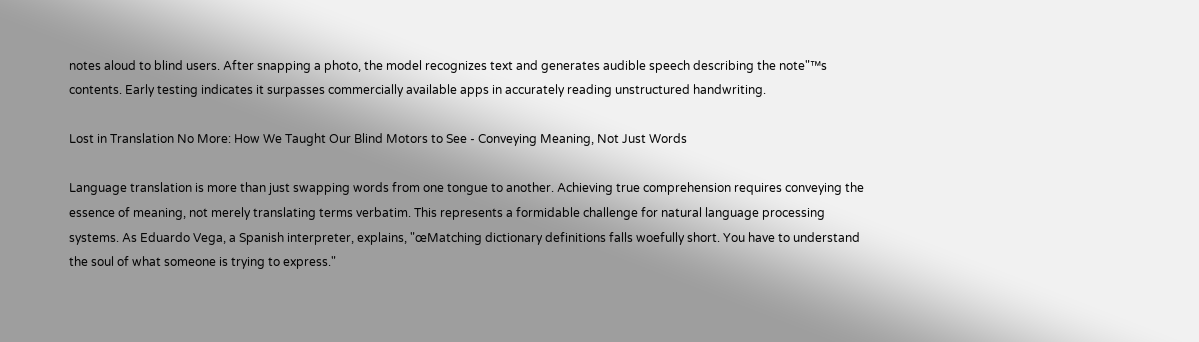notes aloud to blind users. After snapping a photo, the model recognizes text and generates audible speech describing the note"™s contents. Early testing indicates it surpasses commercially available apps in accurately reading unstructured handwriting.

Lost in Translation No More: How We Taught Our Blind Motors to See - Conveying Meaning, Not Just Words

Language translation is more than just swapping words from one tongue to another. Achieving true comprehension requires conveying the essence of meaning, not merely translating terms verbatim. This represents a formidable challenge for natural language processing systems. As Eduardo Vega, a Spanish interpreter, explains, "œMatching dictionary definitions falls woefully short. You have to understand the soul of what someone is trying to express."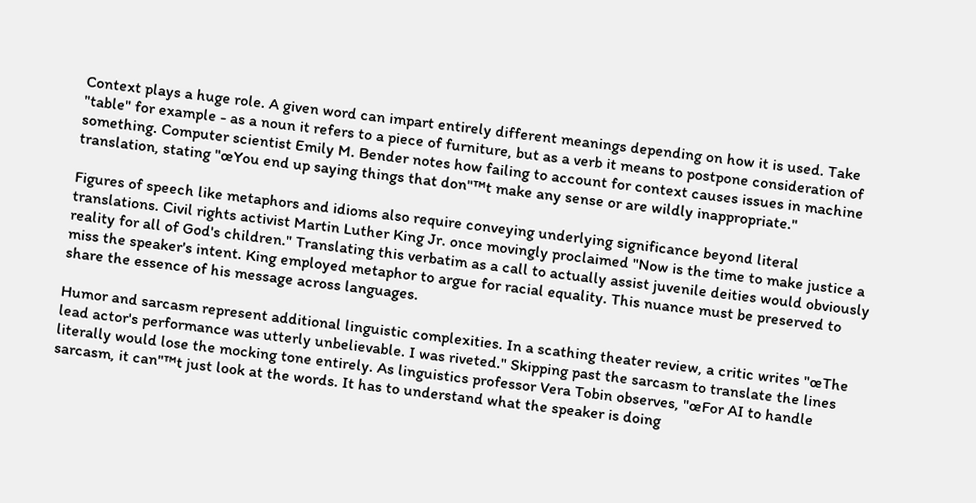Context plays a huge role. A given word can impart entirely different meanings depending on how it is used. Take "table" for example - as a noun it refers to a piece of furniture, but as a verb it means to postpone consideration of something. Computer scientist Emily M. Bender notes how failing to account for context causes issues in machine translation, stating "œYou end up saying things that don"™t make any sense or are wildly inappropriate."

Figures of speech like metaphors and idioms also require conveying underlying significance beyond literal translations. Civil rights activist Martin Luther King Jr. once movingly proclaimed "Now is the time to make justice a reality for all of God's children." Translating this verbatim as a call to actually assist juvenile deities would obviously miss the speaker's intent. King employed metaphor to argue for racial equality. This nuance must be preserved to share the essence of his message across languages.

Humor and sarcasm represent additional linguistic complexities. In a scathing theater review, a critic writes "œThe lead actor's performance was utterly unbelievable. I was riveted." Skipping past the sarcasm to translate the lines literally would lose the mocking tone entirely. As linguistics professor Vera Tobin observes, "œFor AI to handle sarcasm, it can"™t just look at the words. It has to understand what the speaker is doing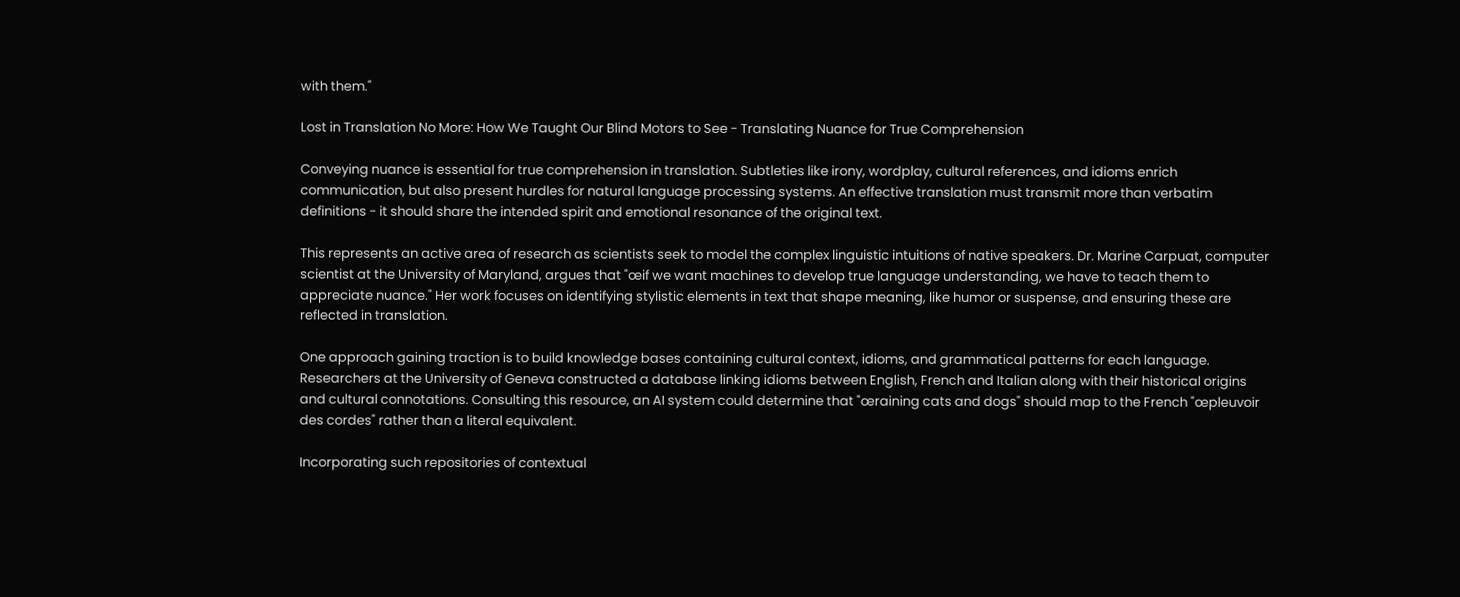with them."

Lost in Translation No More: How We Taught Our Blind Motors to See - Translating Nuance for True Comprehension

Conveying nuance is essential for true comprehension in translation. Subtleties like irony, wordplay, cultural references, and idioms enrich communication, but also present hurdles for natural language processing systems. An effective translation must transmit more than verbatim definitions - it should share the intended spirit and emotional resonance of the original text.

This represents an active area of research as scientists seek to model the complex linguistic intuitions of native speakers. Dr. Marine Carpuat, computer scientist at the University of Maryland, argues that "œif we want machines to develop true language understanding, we have to teach them to appreciate nuance." Her work focuses on identifying stylistic elements in text that shape meaning, like humor or suspense, and ensuring these are reflected in translation.

One approach gaining traction is to build knowledge bases containing cultural context, idioms, and grammatical patterns for each language. Researchers at the University of Geneva constructed a database linking idioms between English, French and Italian along with their historical origins and cultural connotations. Consulting this resource, an AI system could determine that "œraining cats and dogs" should map to the French "œpleuvoir des cordes" rather than a literal equivalent.

Incorporating such repositories of contextual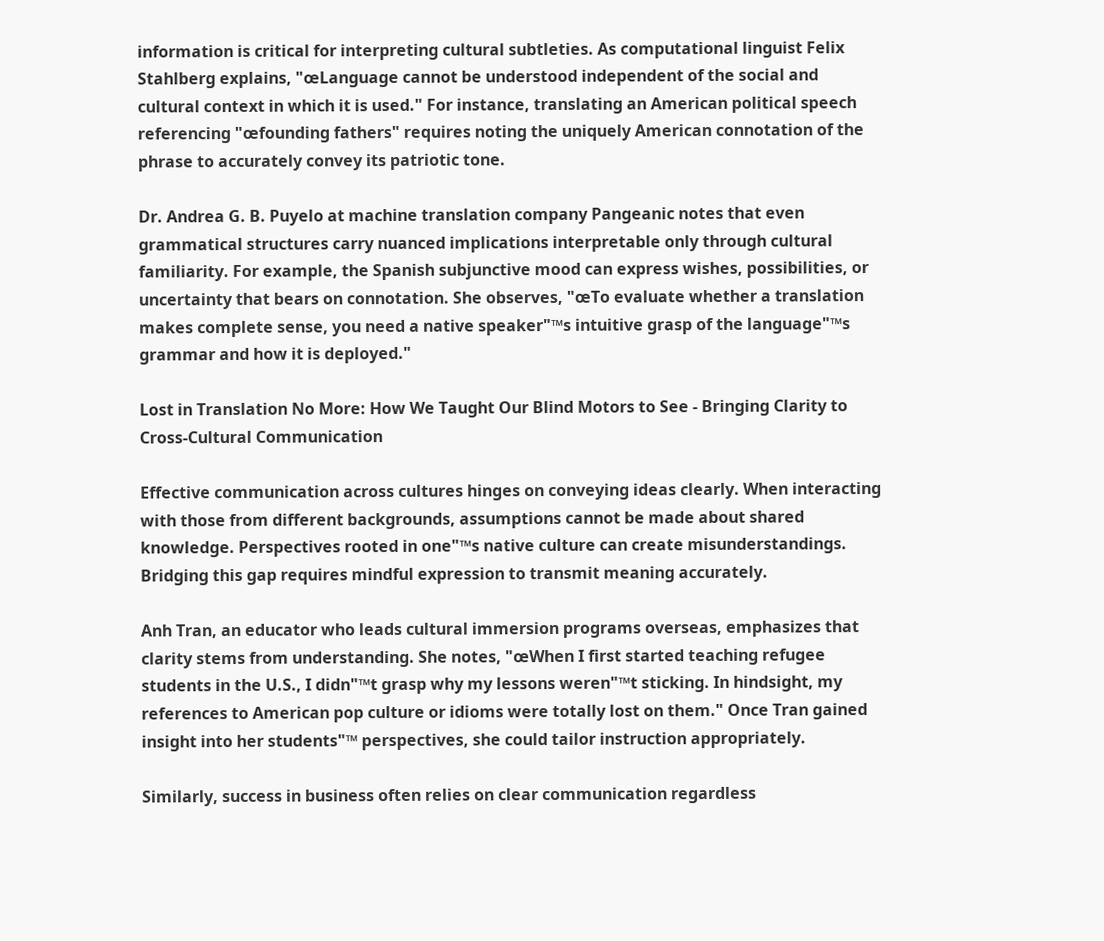information is critical for interpreting cultural subtleties. As computational linguist Felix Stahlberg explains, "œLanguage cannot be understood independent of the social and cultural context in which it is used." For instance, translating an American political speech referencing "œfounding fathers" requires noting the uniquely American connotation of the phrase to accurately convey its patriotic tone.

Dr. Andrea G. B. Puyelo at machine translation company Pangeanic notes that even grammatical structures carry nuanced implications interpretable only through cultural familiarity. For example, the Spanish subjunctive mood can express wishes, possibilities, or uncertainty that bears on connotation. She observes, "œTo evaluate whether a translation makes complete sense, you need a native speaker"™s intuitive grasp of the language"™s grammar and how it is deployed."

Lost in Translation No More: How We Taught Our Blind Motors to See - Bringing Clarity to Cross-Cultural Communication

Effective communication across cultures hinges on conveying ideas clearly. When interacting with those from different backgrounds, assumptions cannot be made about shared knowledge. Perspectives rooted in one"™s native culture can create misunderstandings. Bridging this gap requires mindful expression to transmit meaning accurately.

Anh Tran, an educator who leads cultural immersion programs overseas, emphasizes that clarity stems from understanding. She notes, "œWhen I first started teaching refugee students in the U.S., I didn"™t grasp why my lessons weren"™t sticking. In hindsight, my references to American pop culture or idioms were totally lost on them." Once Tran gained insight into her students"™ perspectives, she could tailor instruction appropriately.

Similarly, success in business often relies on clear communication regardless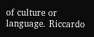of culture or language. Riccardo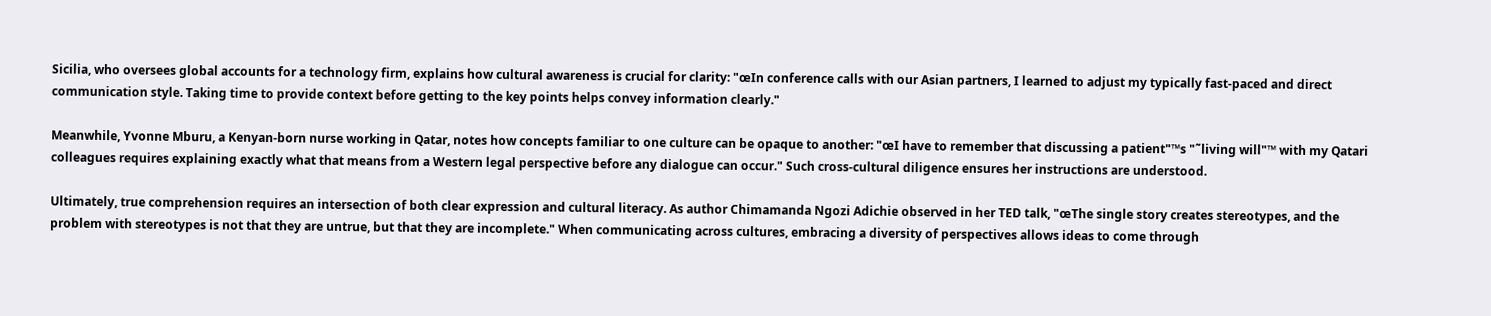Sicilia, who oversees global accounts for a technology firm, explains how cultural awareness is crucial for clarity: "œIn conference calls with our Asian partners, I learned to adjust my typically fast-paced and direct communication style. Taking time to provide context before getting to the key points helps convey information clearly."

Meanwhile, Yvonne Mburu, a Kenyan-born nurse working in Qatar, notes how concepts familiar to one culture can be opaque to another: "œI have to remember that discussing a patient"™s "˜living will"™ with my Qatari colleagues requires explaining exactly what that means from a Western legal perspective before any dialogue can occur." Such cross-cultural diligence ensures her instructions are understood.

Ultimately, true comprehension requires an intersection of both clear expression and cultural literacy. As author Chimamanda Ngozi Adichie observed in her TED talk, "œThe single story creates stereotypes, and the problem with stereotypes is not that they are untrue, but that they are incomplete." When communicating across cultures, embracing a diversity of perspectives allows ideas to come through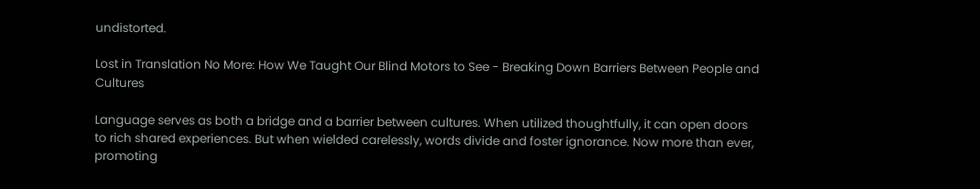undistorted.

Lost in Translation No More: How We Taught Our Blind Motors to See - Breaking Down Barriers Between People and Cultures

Language serves as both a bridge and a barrier between cultures. When utilized thoughtfully, it can open doors to rich shared experiences. But when wielded carelessly, words divide and foster ignorance. Now more than ever, promoting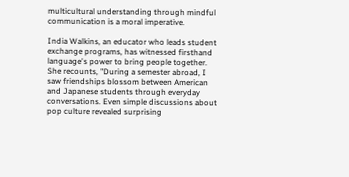multicultural understanding through mindful communication is a moral imperative.

India Walkins, an educator who leads student exchange programs, has witnessed firsthand language's power to bring people together. She recounts, "During a semester abroad, I saw friendships blossom between American and Japanese students through everyday conversations. Even simple discussions about pop culture revealed surprising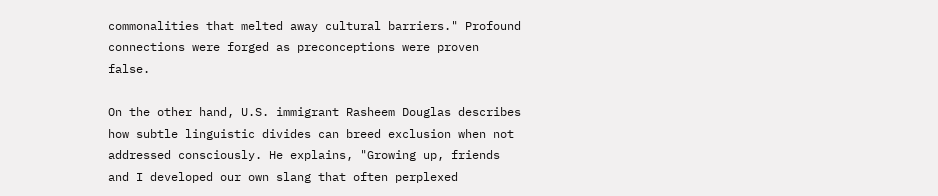commonalities that melted away cultural barriers." Profound connections were forged as preconceptions were proven false.

On the other hand, U.S. immigrant Rasheem Douglas describes how subtle linguistic divides can breed exclusion when not addressed consciously. He explains, "Growing up, friends and I developed our own slang that often perplexed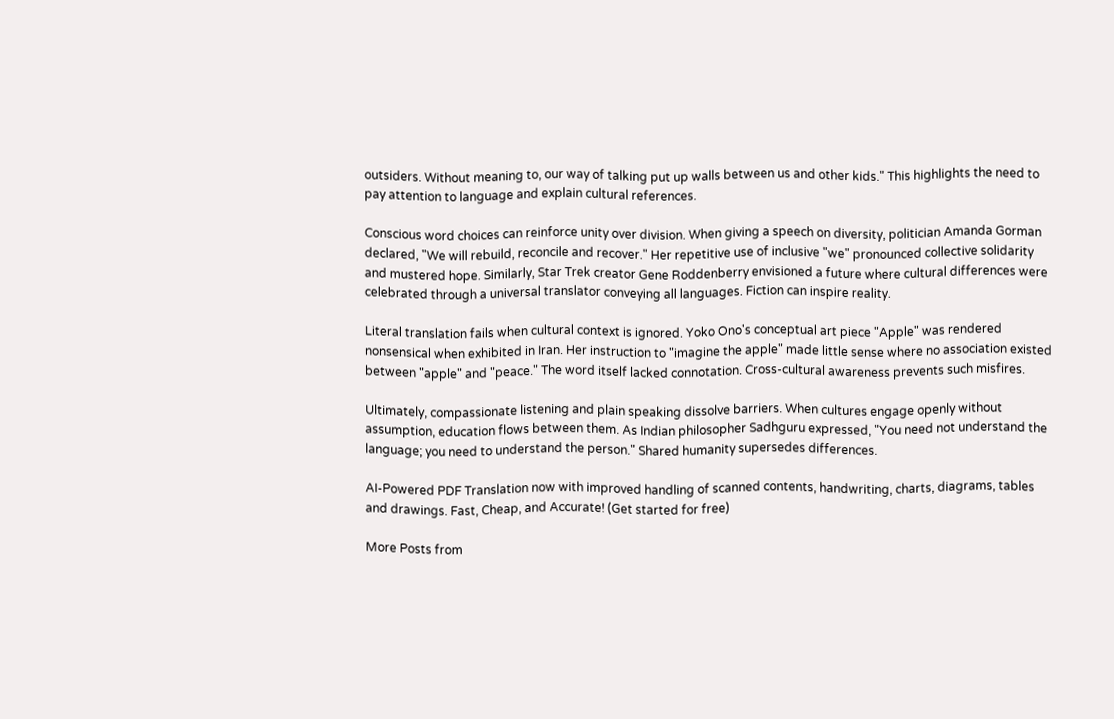outsiders. Without meaning to, our way of talking put up walls between us and other kids." This highlights the need to pay attention to language and explain cultural references.

Conscious word choices can reinforce unity over division. When giving a speech on diversity, politician Amanda Gorman declared, "We will rebuild, reconcile and recover." Her repetitive use of inclusive "we" pronounced collective solidarity and mustered hope. Similarly, Star Trek creator Gene Roddenberry envisioned a future where cultural differences were celebrated through a universal translator conveying all languages. Fiction can inspire reality.

Literal translation fails when cultural context is ignored. Yoko Ono's conceptual art piece "Apple" was rendered nonsensical when exhibited in Iran. Her instruction to "imagine the apple" made little sense where no association existed between "apple" and "peace." The word itself lacked connotation. Cross-cultural awareness prevents such misfires.

Ultimately, compassionate listening and plain speaking dissolve barriers. When cultures engage openly without assumption, education flows between them. As Indian philosopher Sadhguru expressed, "You need not understand the language; you need to understand the person." Shared humanity supersedes differences.

AI-Powered PDF Translation now with improved handling of scanned contents, handwriting, charts, diagrams, tables and drawings. Fast, Cheap, and Accurate! (Get started for free)

More Posts from